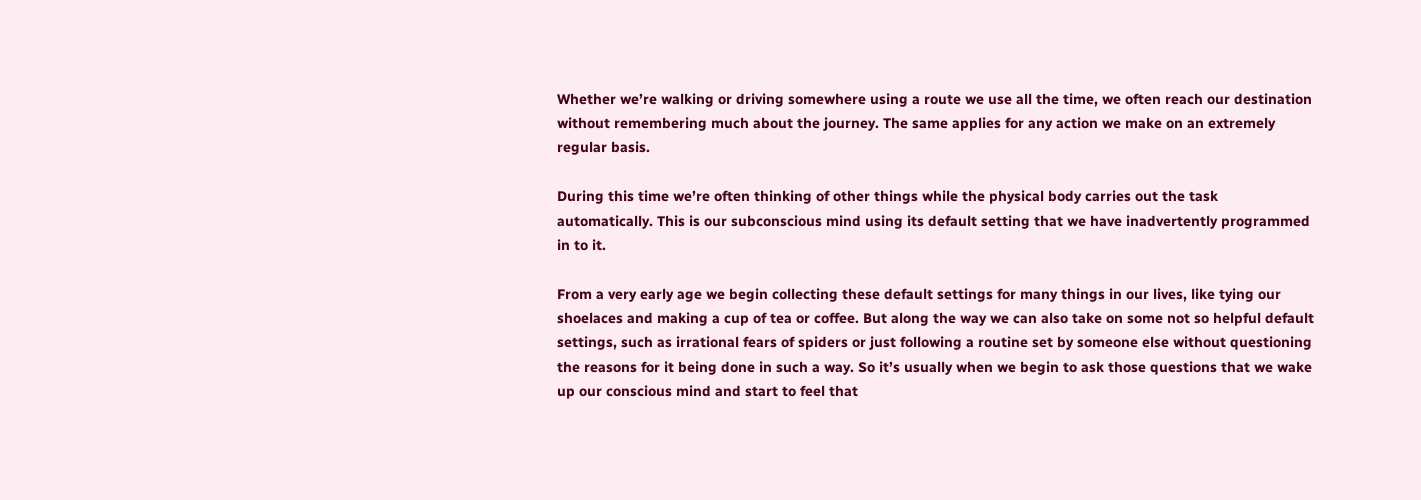Whether we’re walking or driving somewhere using a route we use all the time, we often reach our destination without remembering much about the journey. The same applies for any action we make on an extremely regular basis.

During this time we’re often thinking of other things while the physical body carries out the task automatically. This is our subconscious mind using its default setting that we have inadvertently programmed in to it.

From a very early age we begin collecting these default settings for many things in our lives, like tying our shoelaces and making a cup of tea or coffee. But along the way we can also take on some not so helpful default settings, such as irrational fears of spiders or just following a routine set by someone else without questioning the reasons for it being done in such a way. So it’s usually when we begin to ask those questions that we wake up our conscious mind and start to feel that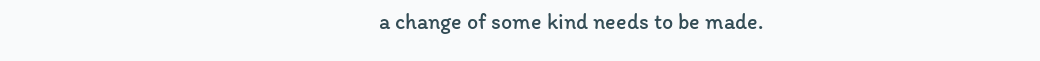a change of some kind needs to be made.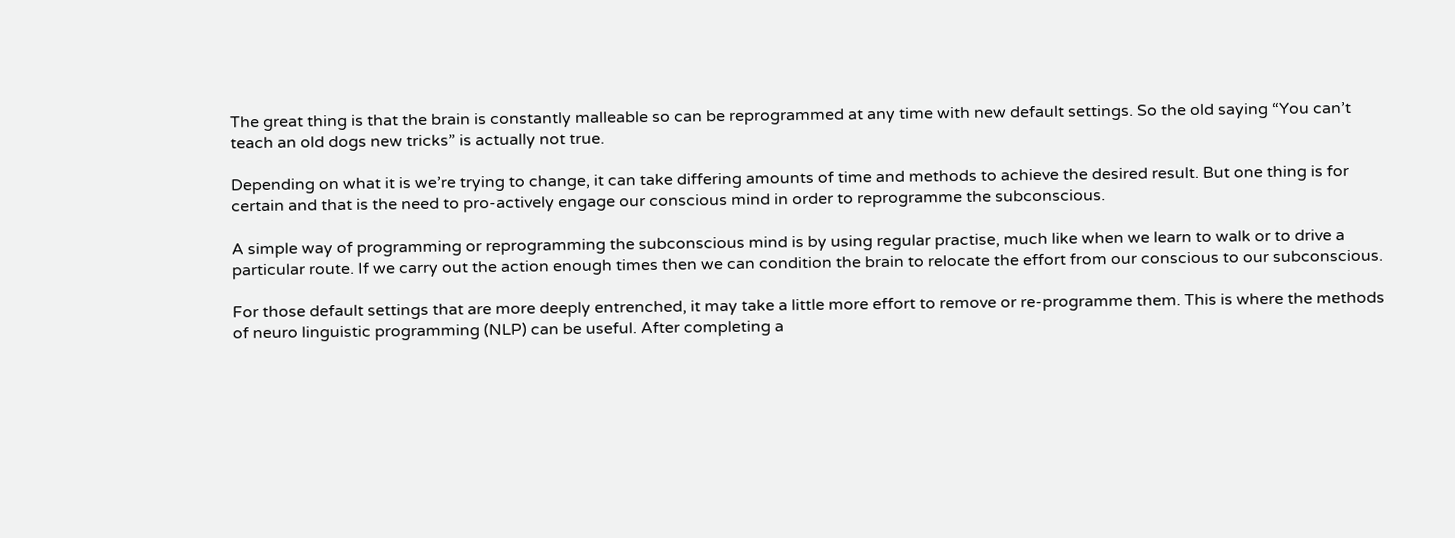The great thing is that the brain is constantly malleable so can be reprogrammed at any time with new default settings. So the old saying “You can’t teach an old dogs new tricks” is actually not true.

Depending on what it is we’re trying to change, it can take differing amounts of time and methods to achieve the desired result. But one thing is for certain and that is the need to pro-actively engage our conscious mind in order to reprogramme the subconscious.

A simple way of programming or reprogramming the subconscious mind is by using regular practise, much like when we learn to walk or to drive a particular route. If we carry out the action enough times then we can condition the brain to relocate the effort from our conscious to our subconscious.

For those default settings that are more deeply entrenched, it may take a little more effort to remove or re-programme them. This is where the methods of neuro linguistic programming (NLP) can be useful. After completing a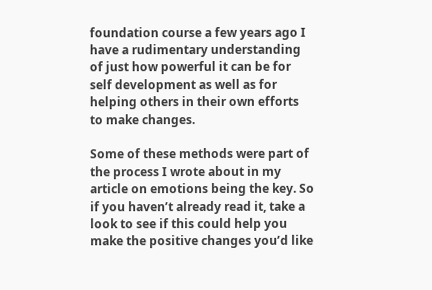foundation course a few years ago I have a rudimentary understanding of just how powerful it can be for self development as well as for helping others in their own efforts to make changes.

Some of these methods were part of the process I wrote about in my article on emotions being the key. So if you haven’t already read it, take a look to see if this could help you make the positive changes you’d like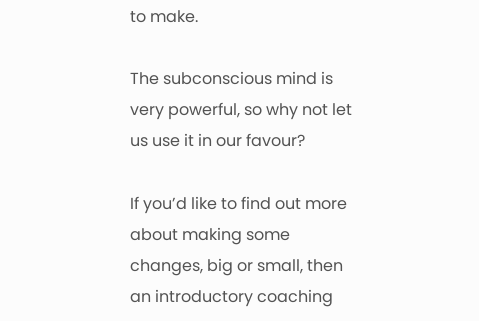to make.

The subconscious mind is very powerful, so why not let us use it in our favour?

If you’d like to find out more about making some changes, big or small, then an introductory coaching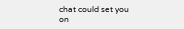chat could set you on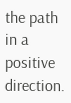the path in a positive direction.